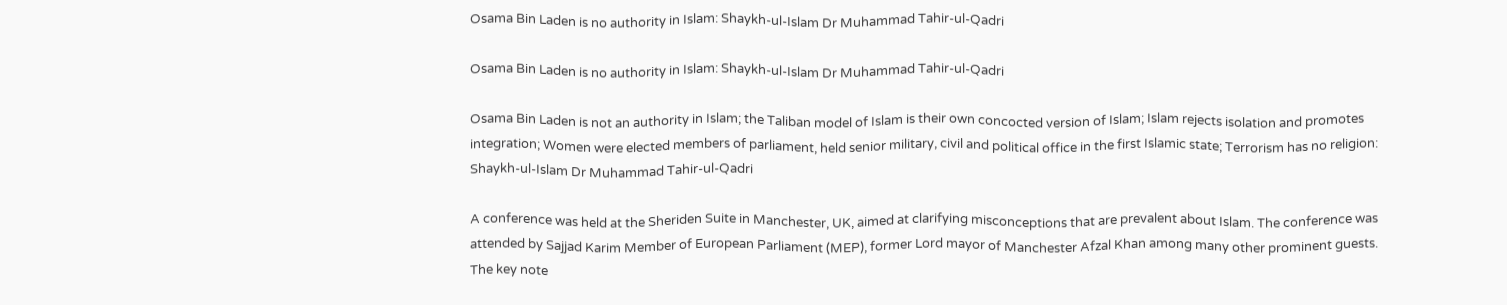Osama Bin Laden is no authority in Islam: Shaykh-ul-Islam Dr Muhammad Tahir-ul-Qadri

Osama Bin Laden is no authority in Islam: Shaykh-ul-Islam Dr Muhammad Tahir-ul-Qadri

Osama Bin Laden is not an authority in Islam; the Taliban model of Islam is their own concocted version of Islam; Islam rejects isolation and promotes integration; Women were elected members of parliament, held senior military, civil and political office in the first Islamic state; Terrorism has no religion: Shaykh-ul-Islam Dr Muhammad Tahir-ul-Qadri

A conference was held at the Sheriden Suite in Manchester, UK, aimed at clarifying misconceptions that are prevalent about Islam. The conference was attended by Sajjad Karim Member of European Parliament (MEP), former Lord mayor of Manchester Afzal Khan among many other prominent guests.  The key note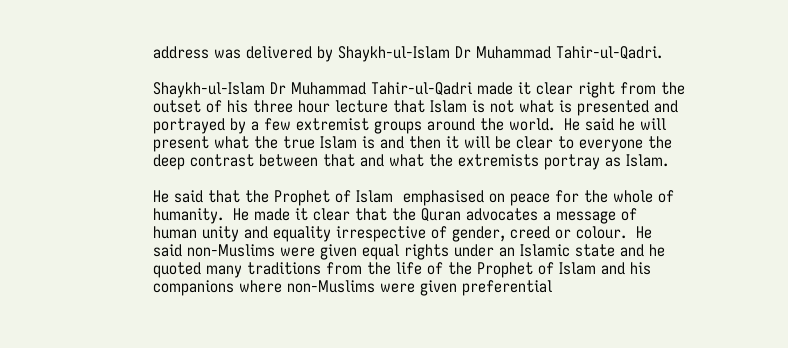address was delivered by Shaykh-ul-Islam Dr Muhammad Tahir-ul-Qadri.

Shaykh-ul-Islam Dr Muhammad Tahir-ul-Qadri made it clear right from the outset of his three hour lecture that Islam is not what is presented and portrayed by a few extremist groups around the world.  He said he will  present what the true Islam is and then it will be clear to everyone the deep contrast between that and what the extremists portray as Islam.

He said that the Prophet of Islam  emphasised on peace for the whole of humanity.  He made it clear that the Quran advocates a message of human unity and equality irrespective of gender, creed or colour.  He said non-Muslims were given equal rights under an Islamic state and he quoted many traditions from the life of the Prophet of Islam and his companions where non-Muslims were given preferential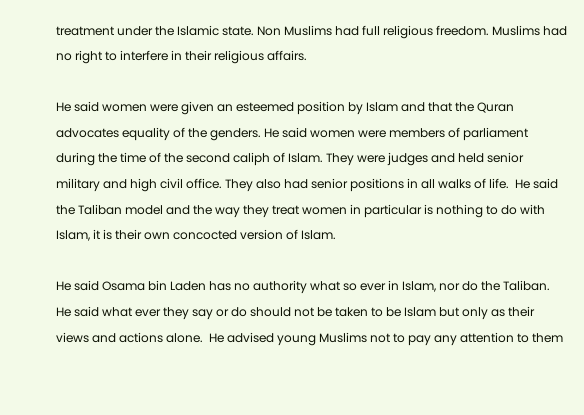treatment under the Islamic state. Non Muslims had full religious freedom. Muslims had no right to interfere in their religious affairs.

He said women were given an esteemed position by Islam and that the Quran advocates equality of the genders. He said women were members of parliament during the time of the second caliph of Islam. They were judges and held senior military and high civil office. They also had senior positions in all walks of life.  He said the Taliban model and the way they treat women in particular is nothing to do with Islam, it is their own concocted version of Islam.

He said Osama bin Laden has no authority what so ever in Islam, nor do the Taliban.  He said what ever they say or do should not be taken to be Islam but only as their views and actions alone.  He advised young Muslims not to pay any attention to them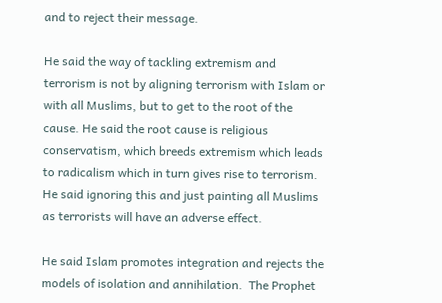and to reject their message.

He said the way of tackling extremism and terrorism is not by aligning terrorism with Islam or with all Muslims, but to get to the root of the cause. He said the root cause is religious conservatism, which breeds extremism which leads to radicalism which in turn gives rise to terrorism.  He said ignoring this and just painting all Muslims as terrorists will have an adverse effect.

He said Islam promotes integration and rejects the models of isolation and annihilation.  The Prophet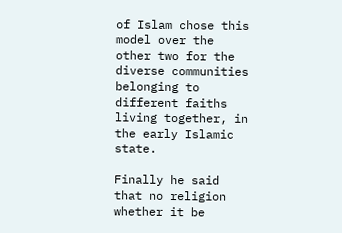of Islam chose this model over the other two for the diverse communities belonging to different faiths living together, in the early Islamic state.

Finally he said that no religion whether it be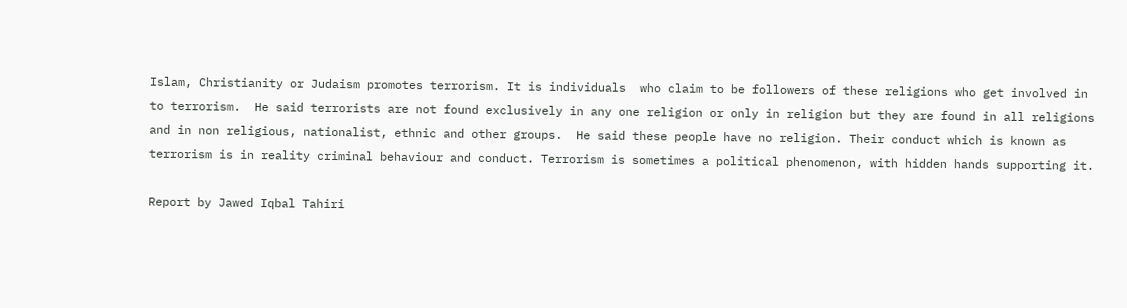Islam, Christianity or Judaism promotes terrorism. It is individuals  who claim to be followers of these religions who get involved in to terrorism.  He said terrorists are not found exclusively in any one religion or only in religion but they are found in all religions and in non religious, nationalist, ethnic and other groups.  He said these people have no religion. Their conduct which is known as terrorism is in reality criminal behaviour and conduct. Terrorism is sometimes a political phenomenon, with hidden hands supporting it.

Report by Jawed Iqbal Tahiri